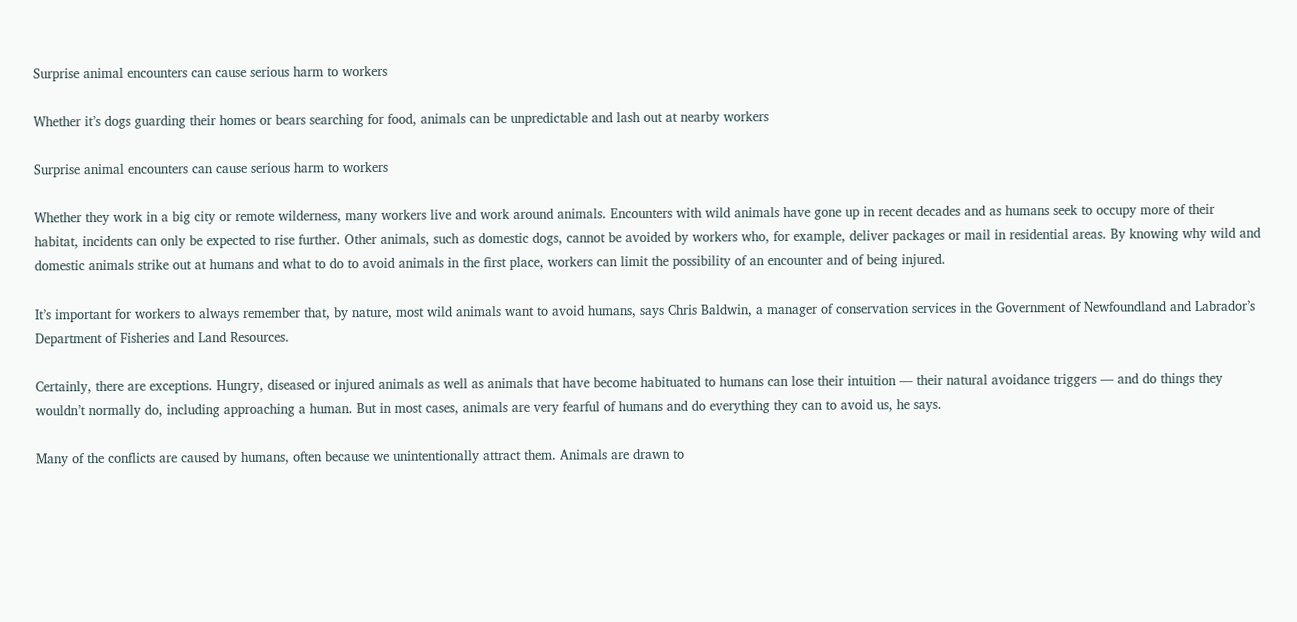Surprise animal encounters can cause serious harm to workers

Whether it’s dogs guarding their homes or bears searching for food, animals can be unpredictable and lash out at nearby workers

Surprise animal encounters can cause serious harm to workers

Whether they work in a big city or remote wilderness, many workers live and work around animals. Encounters with wild animals have gone up in recent decades and as humans seek to occupy more of their habitat, incidents can only be expected to rise further. Other animals, such as domestic dogs, cannot be avoided by workers who, for example, deliver packages or mail in residential areas. By knowing why wild and domestic animals strike out at humans and what to do to avoid animals in the first place, workers can limit the possibility of an encounter and of being injured.

It’s important for workers to always remember that, by nature, most wild animals want to avoid humans, says Chris Baldwin, a manager of conservation services in the Government of Newfoundland and Labrador’s Department of Fisheries and Land Resources.

Certainly, there are exceptions. Hungry, diseased or injured animals as well as animals that have become habituated to humans can lose their intuition — their natural avoidance triggers — and do things they wouldn’t normally do, including approaching a human. But in most cases, animals are very fearful of humans and do everything they can to avoid us, he says.

Many of the conflicts are caused by humans, often because we unintentionally attract them. Animals are drawn to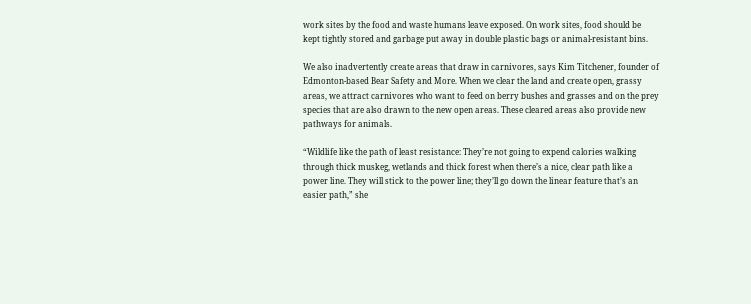work sites by the food and waste humans leave exposed. On work sites, food should be kept tightly stored and garbage put away in double plastic bags or animal-resistant bins.

We also inadvertently create areas that draw in carnivores, says Kim Titchener, founder of Edmonton-based Bear Safety and More. When we clear the land and create open, grassy areas, we attract carnivores who want to feed on berry bushes and grasses and on the prey species that are also drawn to the new open areas. These cleared areas also provide new pathways for animals.

“Wildlife like the path of least resistance: They’re not going to expend calories walking through thick muskeg, wetlands and thick forest when there’s a nice, clear path like a power line. They will stick to the power line; they’ll go down the linear feature that’s an easier path,” she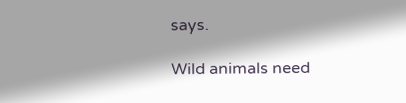says.

Wild animals need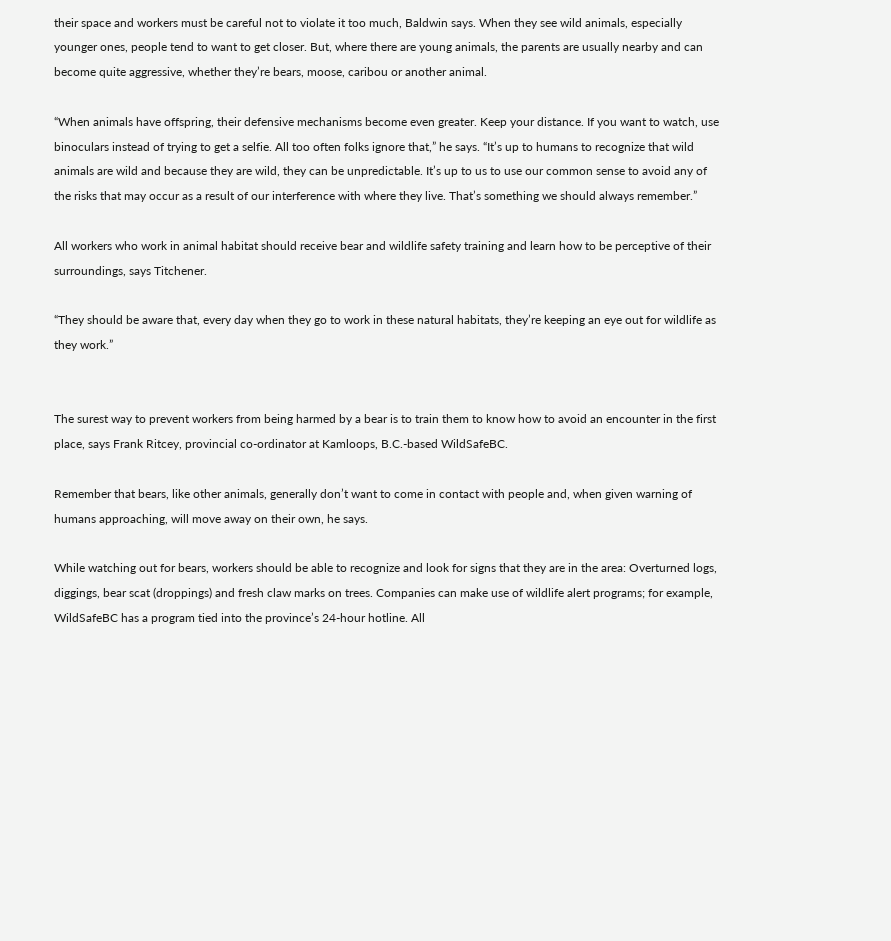their space and workers must be careful not to violate it too much, Baldwin says. When they see wild animals, especially younger ones, people tend to want to get closer. But, where there are young animals, the parents are usually nearby and can become quite aggressive, whether they’re bears, moose, caribou or another animal.

“When animals have offspring, their defensive mechanisms become even greater. Keep your distance. If you want to watch, use binoculars instead of trying to get a selfie. All too often folks ignore that,” he says. “It’s up to humans to recognize that wild animals are wild and because they are wild, they can be unpredictable. It’s up to us to use our common sense to avoid any of the risks that may occur as a result of our interference with where they live. That’s something we should always remember.”

All workers who work in animal habitat should receive bear and wildlife safety training and learn how to be perceptive of their surroundings, says Titchener.

“They should be aware that, every day when they go to work in these natural habitats, they’re keeping an eye out for wildlife as they work.”


The surest way to prevent workers from being harmed by a bear is to train them to know how to avoid an encounter in the first place, says Frank Ritcey, provincial co-ordinator at Kamloops, B.C.-based WildSafeBC.

Remember that bears, like other animals, generally don’t want to come in contact with people and, when given warning of humans approaching, will move away on their own, he says.

While watching out for bears, workers should be able to recognize and look for signs that they are in the area: Overturned logs, diggings, bear scat (droppings) and fresh claw marks on trees. Companies can make use of wildlife alert programs; for example, WildSafeBC has a program tied into the province’s 24-hour hotline. All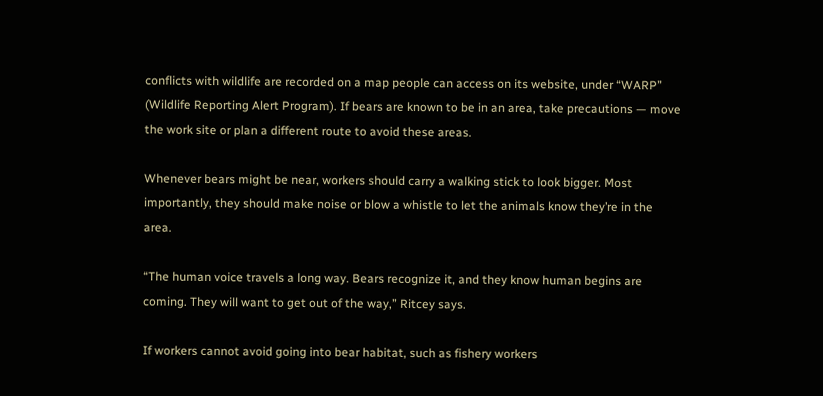conflicts with wildlife are recorded on a map people can access on its website, under “WARP” (Wildlife Reporting Alert Program). If bears are known to be in an area, take precautions — move the work site or plan a different route to avoid these areas.

Whenever bears might be near, workers should carry a walking stick to look bigger. Most importantly, they should make noise or blow a whistle to let the animals know they’re in the area.

“The human voice travels a long way. Bears recognize it, and they know human begins are coming. They will want to get out of the way,” Ritcey says.

If workers cannot avoid going into bear habitat, such as fishery workers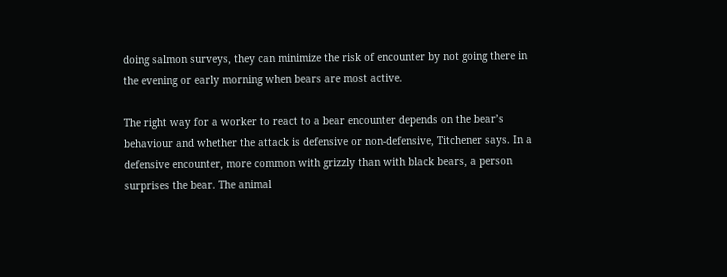doing salmon surveys, they can minimize the risk of encounter by not going there in the evening or early morning when bears are most active.

The right way for a worker to react to a bear encounter depends on the bear’s behaviour and whether the attack is defensive or non-defensive, Titchener says. In a defensive encounter, more common with grizzly than with black bears, a person surprises the bear. The animal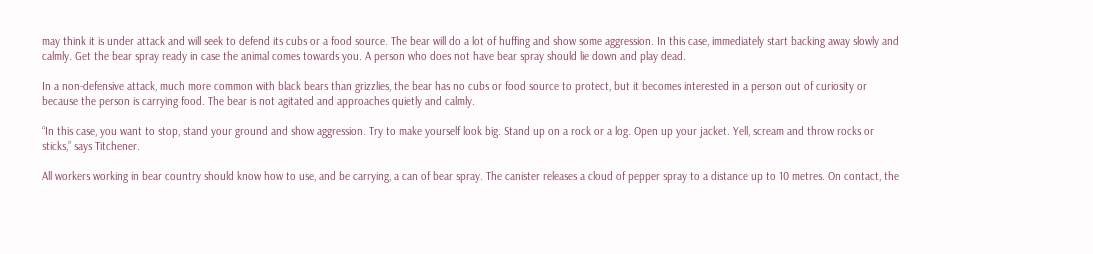may think it is under attack and will seek to defend its cubs or a food source. The bear will do a lot of huffing and show some aggression. In this case, immediately start backing away slowly and calmly. Get the bear spray ready in case the animal comes towards you. A person who does not have bear spray should lie down and play dead.

In a non-defensive attack, much more common with black bears than grizzlies, the bear has no cubs or food source to protect, but it becomes interested in a person out of curiosity or because the person is carrying food. The bear is not agitated and approaches quietly and calmly.

“In this case, you want to stop, stand your ground and show aggression. Try to make yourself look big. Stand up on a rock or a log. Open up your jacket. Yell, scream and throw rocks or sticks,” says Titchener.

All workers working in bear country should know how to use, and be carrying, a can of bear spray. The canister releases a cloud of pepper spray to a distance up to 10 metres. On contact, the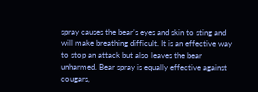spray causes the bear’s eyes and skin to sting and will make breathing difficult. It is an effective way to stop an attack but also leaves the bear unharmed. Bear spray is equally effective against cougars,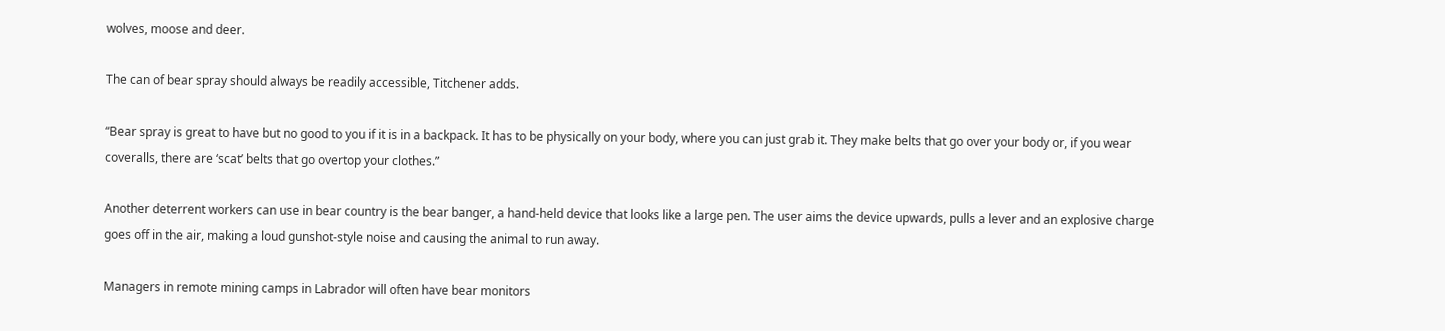wolves, moose and deer.

The can of bear spray should always be readily accessible, Titchener adds.

“Bear spray is great to have but no good to you if it is in a backpack. It has to be physically on your body, where you can just grab it. They make belts that go over your body or, if you wear coveralls, there are ‘scat’ belts that go overtop your clothes.”

Another deterrent workers can use in bear country is the bear banger, a hand-held device that looks like a large pen. The user aims the device upwards, pulls a lever and an explosive charge goes off in the air, making a loud gunshot-style noise and causing the animal to run away.

Managers in remote mining camps in Labrador will often have bear monitors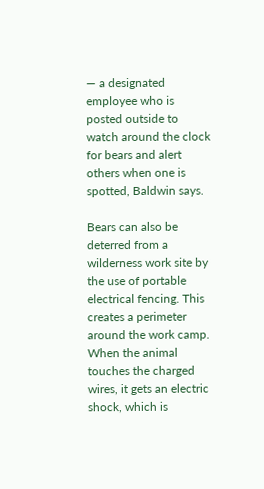— a designated employee who is posted outside to watch around the clock for bears and alert others when one is spotted, Baldwin says.

Bears can also be deterred from a wilderness work site by the use of portable electrical fencing. This creates a perimeter around the work camp. When the animal touches the charged wires, it gets an electric shock, which is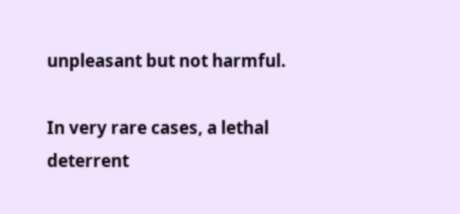unpleasant but not harmful.

In very rare cases, a lethal deterrent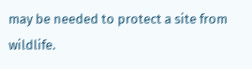may be needed to protect a site from wildlife.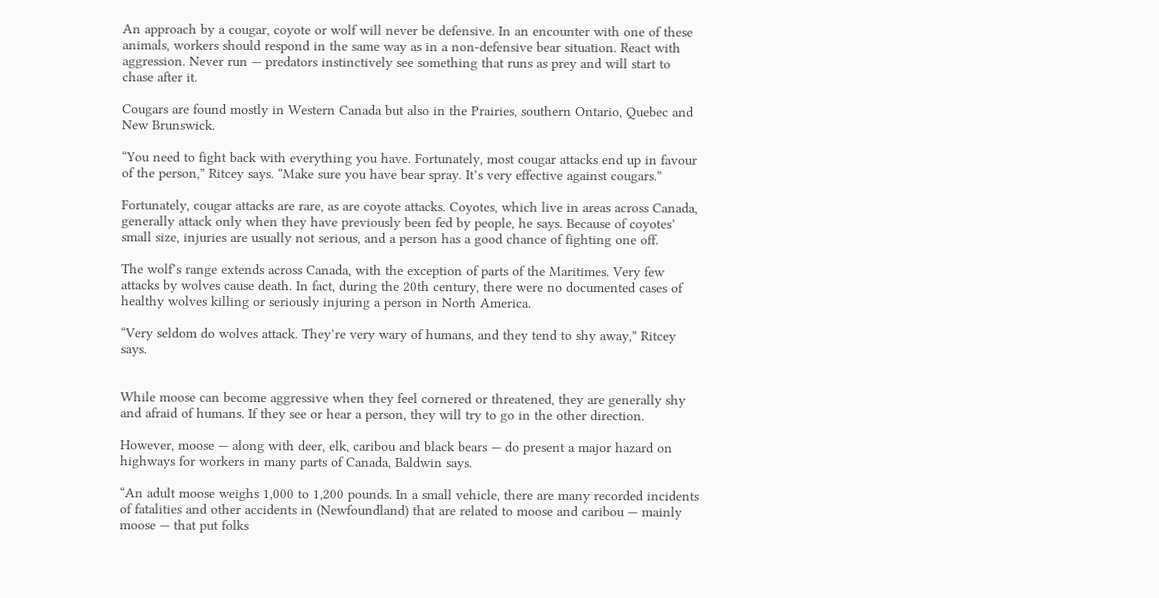An approach by a cougar, coyote or wolf will never be defensive. In an encounter with one of these animals, workers should respond in the same way as in a non-defensive bear situation. React with aggression. Never run — predators instinctively see something that runs as prey and will start to chase after it.

Cougars are found mostly in Western Canada but also in the Prairies, southern Ontario, Quebec and New Brunswick.

“You need to fight back with everything you have. Fortunately, most cougar attacks end up in favour of the person,” Ritcey says. “Make sure you have bear spray. It’s very effective against cougars.”

Fortunately, cougar attacks are rare, as are coyote attacks. Coyotes, which live in areas across Canada, generally attack only when they have previously been fed by people, he says. Because of coyotes’ small size, injuries are usually not serious, and a person has a good chance of fighting one off.

The wolf’s range extends across Canada, with the exception of parts of the Maritimes. Very few attacks by wolves cause death. In fact, during the 20th century, there were no documented cases of healthy wolves killing or seriously injuring a person in North America.

“Very seldom do wolves attack. They’re very wary of humans, and they tend to shy away,” Ritcey says.


While moose can become aggressive when they feel cornered or threatened, they are generally shy and afraid of humans. If they see or hear a person, they will try to go in the other direction.

However, moose — along with deer, elk, caribou and black bears — do present a major hazard on highways for workers in many parts of Canada, Baldwin says.

“An adult moose weighs 1,000 to 1,200 pounds. In a small vehicle, there are many recorded incidents of fatalities and other accidents in (Newfoundland) that are related to moose and caribou — mainly moose — that put folks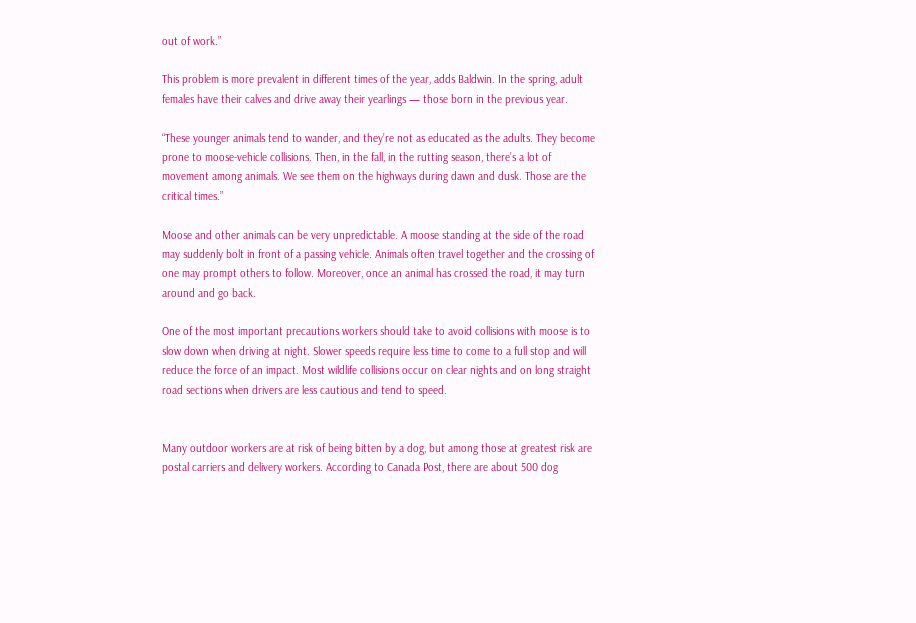out of work.”

This problem is more prevalent in different times of the year, adds Baldwin. In the spring, adult females have their calves and drive away their yearlings — those born in the previous year.

“These younger animals tend to wander, and they’re not as educated as the adults. They become prone to moose-vehicle collisions. Then, in the fall, in the rutting season, there’s a lot of movement among animals. We see them on the highways during dawn and dusk. Those are the critical times.”

Moose and other animals can be very unpredictable. A moose standing at the side of the road may suddenly bolt in front of a passing vehicle. Animals often travel together and the crossing of one may prompt others to follow. Moreover, once an animal has crossed the road, it may turn around and go back.

One of the most important precautions workers should take to avoid collisions with moose is to slow down when driving at night. Slower speeds require less time to come to a full stop and will reduce the force of an impact. Most wildlife collisions occur on clear nights and on long straight road sections when drivers are less cautious and tend to speed.


Many outdoor workers are at risk of being bitten by a dog, but among those at greatest risk are postal carriers and delivery workers. According to Canada Post, there are about 500 dog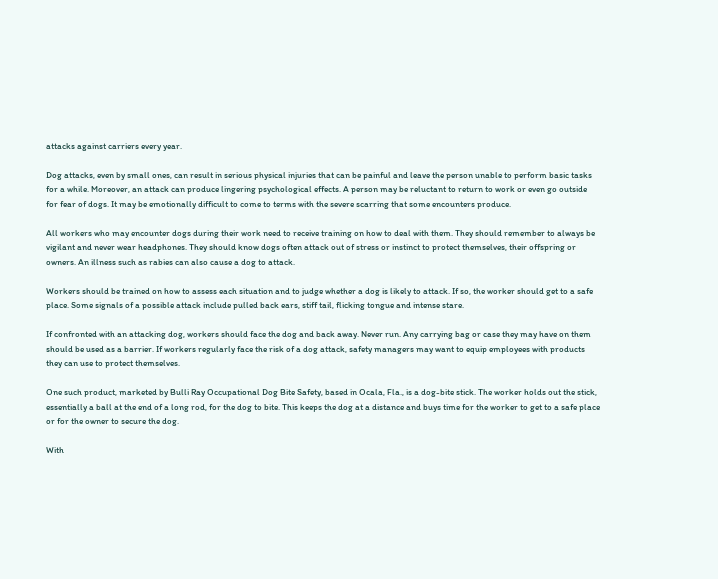attacks against carriers every year.

Dog attacks, even by small ones, can result in serious physical injuries that can be painful and leave the person unable to perform basic tasks for a while. Moreover, an attack can produce lingering psychological effects. A person may be reluctant to return to work or even go outside for fear of dogs. It may be emotionally difficult to come to terms with the severe scarring that some encounters produce.

All workers who may encounter dogs during their work need to receive training on how to deal with them. They should remember to always be vigilant and never wear headphones. They should know dogs often attack out of stress or instinct to protect themselves, their offspring or owners. An illness such as rabies can also cause a dog to attack.

Workers should be trained on how to assess each situation and to judge whether a dog is likely to attack. If so, the worker should get to a safe place. Some signals of a possible attack include pulled back ears, stiff tail, flicking tongue and intense stare.

If confronted with an attacking dog, workers should face the dog and back away. Never run. Any carrying bag or case they may have on them should be used as a barrier. If workers regularly face the risk of a dog attack, safety managers may want to equip employees with products they can use to protect themselves.

One such product, marketed by Bulli Ray Occupational Dog Bite Safety, based in Ocala, Fla., is a dog-bite stick. The worker holds out the stick, essentially a ball at the end of a long rod, for the dog to bite. This keeps the dog at a distance and buys time for the worker to get to a safe place or for the owner to secure the dog.

With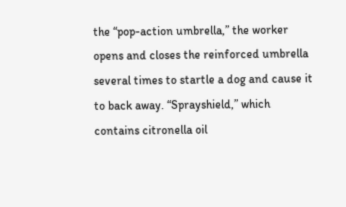the “pop-action umbrella,” the worker opens and closes the reinforced umbrella several times to startle a dog and cause it to back away. “Sprayshield,” which contains citronella oil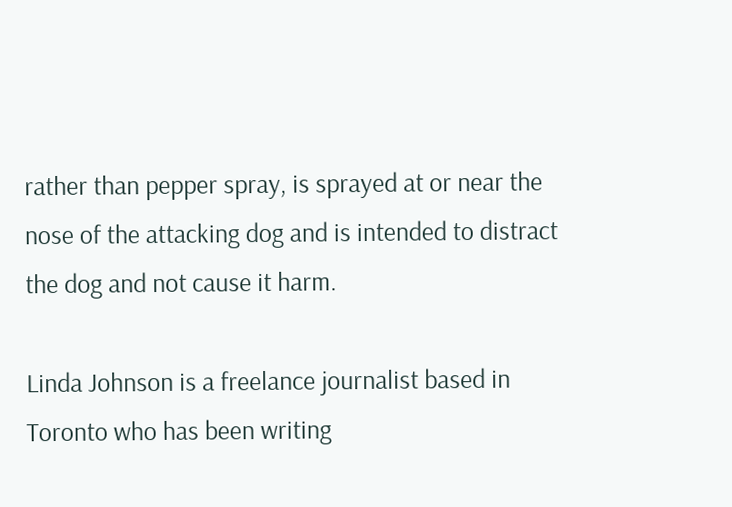rather than pepper spray, is sprayed at or near the nose of the attacking dog and is intended to distract the dog and not cause it harm.

Linda Johnson is a freelance journalist based in Toronto who has been writing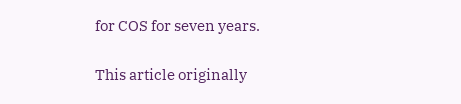for COS for seven years.

This article originally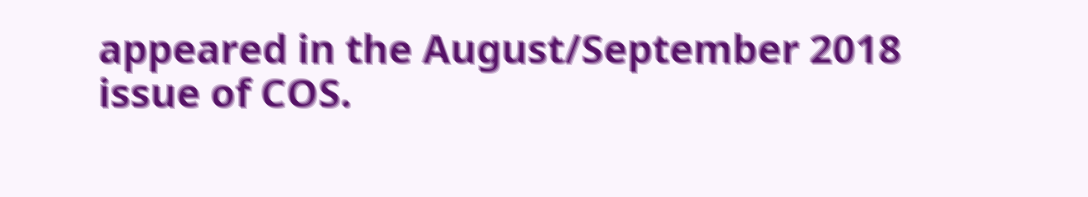appeared in the August/September 2018 issue of COS.